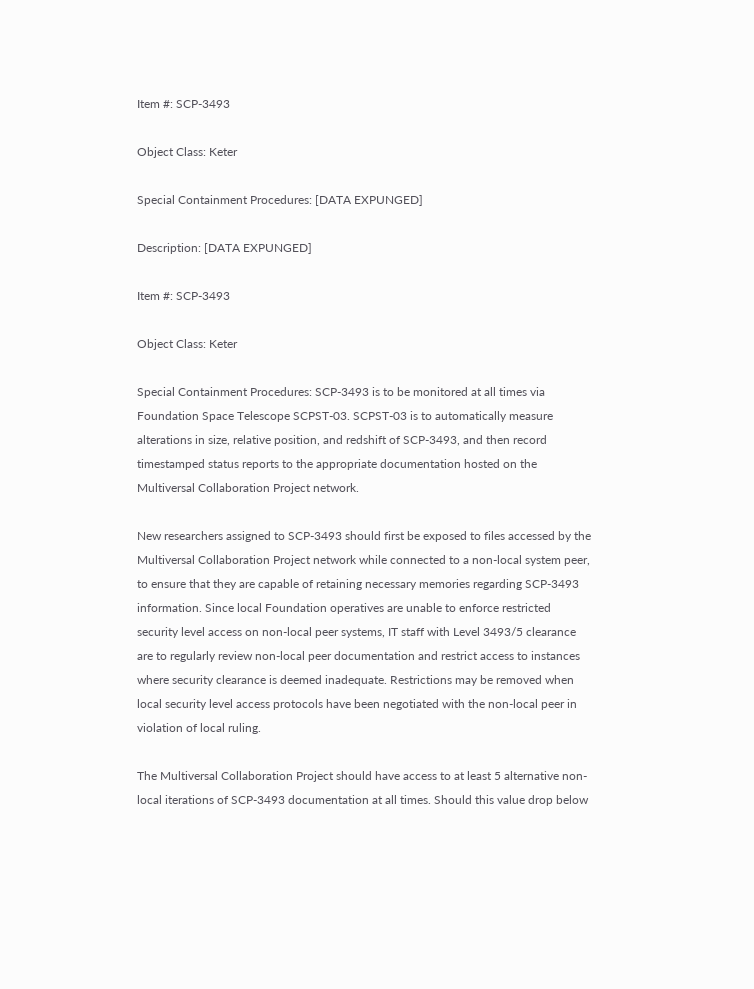Item #: SCP-3493

Object Class: Keter

Special Containment Procedures: [DATA EXPUNGED]

Description: [DATA EXPUNGED]

Item #: SCP-3493

Object Class: Keter

Special Containment Procedures: SCP-3493 is to be monitored at all times via Foundation Space Telescope SCPST-03. SCPST-03 is to automatically measure alterations in size, relative position, and redshift of SCP-3493, and then record timestamped status reports to the appropriate documentation hosted on the Multiversal Collaboration Project network.

New researchers assigned to SCP-3493 should first be exposed to files accessed by the Multiversal Collaboration Project network while connected to a non-local system peer, to ensure that they are capable of retaining necessary memories regarding SCP-3493 information. Since local Foundation operatives are unable to enforce restricted security level access on non-local peer systems, IT staff with Level 3493/5 clearance are to regularly review non-local peer documentation and restrict access to instances where security clearance is deemed inadequate. Restrictions may be removed when local security level access protocols have been negotiated with the non-local peer in violation of local ruling.

The Multiversal Collaboration Project should have access to at least 5 alternative non-local iterations of SCP-3493 documentation at all times. Should this value drop below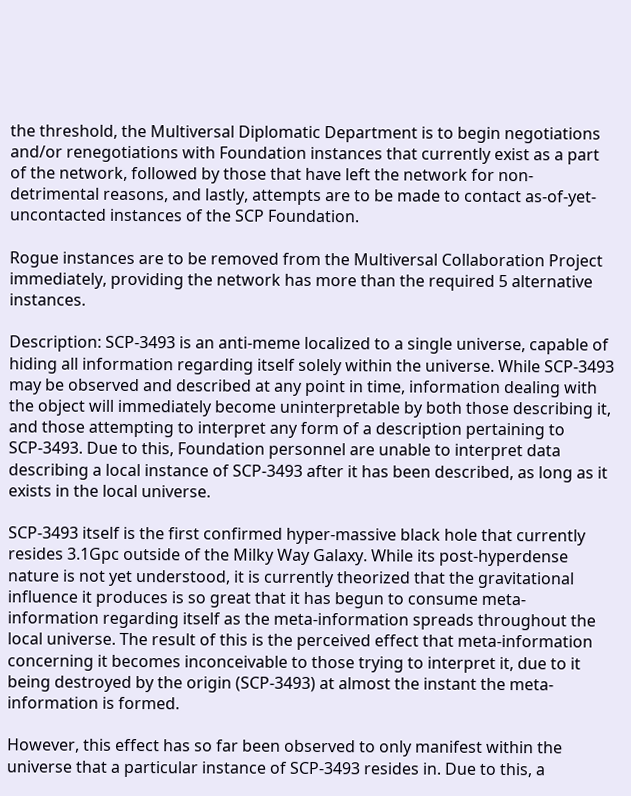the threshold, the Multiversal Diplomatic Department is to begin negotiations and/or renegotiations with Foundation instances that currently exist as a part of the network, followed by those that have left the network for non-detrimental reasons, and lastly, attempts are to be made to contact as-of-yet-uncontacted instances of the SCP Foundation.

Rogue instances are to be removed from the Multiversal Collaboration Project immediately, providing the network has more than the required 5 alternative instances.

Description: SCP-3493 is an anti-meme localized to a single universe, capable of hiding all information regarding itself solely within the universe. While SCP-3493 may be observed and described at any point in time, information dealing with the object will immediately become uninterpretable by both those describing it, and those attempting to interpret any form of a description pertaining to SCP-3493. Due to this, Foundation personnel are unable to interpret data describing a local instance of SCP-3493 after it has been described, as long as it exists in the local universe.

SCP-3493 itself is the first confirmed hyper-massive black hole that currently resides 3.1Gpc outside of the Milky Way Galaxy. While its post-hyperdense nature is not yet understood, it is currently theorized that the gravitational influence it produces is so great that it has begun to consume meta-information regarding itself as the meta-information spreads throughout the local universe. The result of this is the perceived effect that meta-information concerning it becomes inconceivable to those trying to interpret it, due to it being destroyed by the origin (SCP-3493) at almost the instant the meta-information is formed.

However, this effect has so far been observed to only manifest within the universe that a particular instance of SCP-3493 resides in. Due to this, a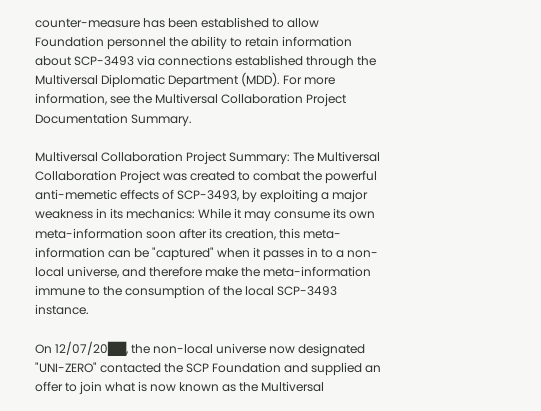counter-measure has been established to allow Foundation personnel the ability to retain information about SCP-3493 via connections established through the Multiversal Diplomatic Department (MDD). For more information, see the Multiversal Collaboration Project Documentation Summary.

Multiversal Collaboration Project Summary: The Multiversal Collaboration Project was created to combat the powerful anti-memetic effects of SCP-3493, by exploiting a major weakness in its mechanics: While it may consume its own meta-information soon after its creation, this meta-information can be "captured" when it passes in to a non-local universe, and therefore make the meta-information immune to the consumption of the local SCP-3493 instance.

On 12/07/20██, the non-local universe now designated "UNI-ZERO" contacted the SCP Foundation and supplied an offer to join what is now known as the Multiversal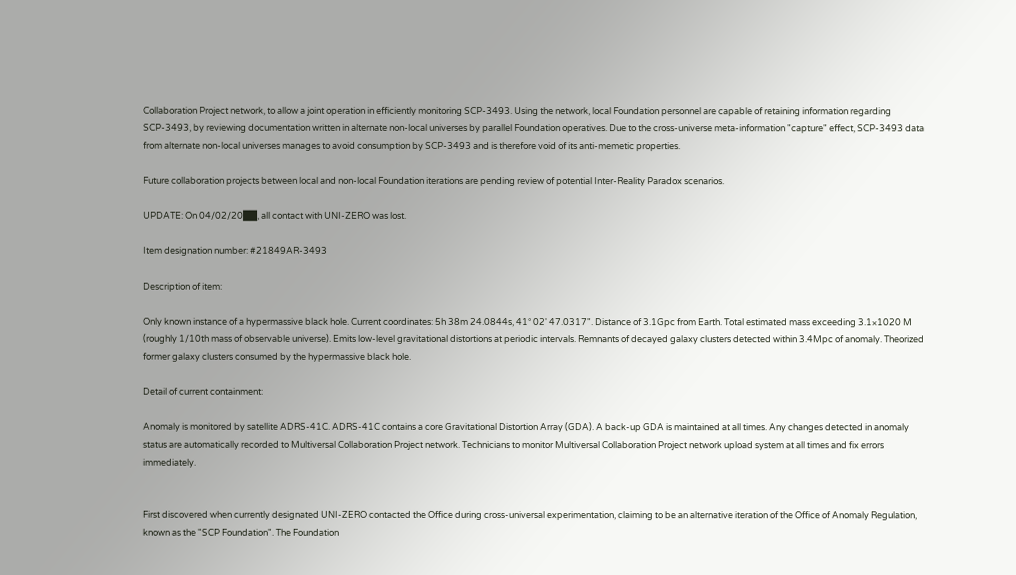Collaboration Project network, to allow a joint operation in efficiently monitoring SCP-3493. Using the network, local Foundation personnel are capable of retaining information regarding SCP-3493, by reviewing documentation written in alternate non-local universes by parallel Foundation operatives. Due to the cross-universe meta-information "capture" effect, SCP-3493 data from alternate non-local universes manages to avoid consumption by SCP-3493 and is therefore void of its anti-memetic properties.

Future collaboration projects between local and non-local Foundation iterations are pending review of potential Inter-Reality Paradox scenarios.

UPDATE: On 04/02/20██, all contact with UNI-ZERO was lost.

Item designation number: #21849AR-3493

Description of item:

Only known instance of a hypermassive black hole. Current coordinates: 5h 38m 24.0844s, 41° 02' 47.0317". Distance of 3.1Gpc from Earth. Total estimated mass exceeding 3.1×1020 M (roughly 1/10th mass of observable universe). Emits low-level gravitational distortions at periodic intervals. Remnants of decayed galaxy clusters detected within 3.4Mpc of anomaly. Theorized former galaxy clusters consumed by the hypermassive black hole.

Detail of current containment:

Anomaly is monitored by satellite ADRS-41C. ADRS-41C contains a core Gravitational Distortion Array (GDA). A back-up GDA is maintained at all times. Any changes detected in anomaly status are automatically recorded to Multiversal Collaboration Project network. Technicians to monitor Multiversal Collaboration Project network upload system at all times and fix errors immediately.


First discovered when currently designated UNI-ZERO contacted the Office during cross-universal experimentation, claiming to be an alternative iteration of the Office of Anomaly Regulation, known as the "SCP Foundation". The Foundation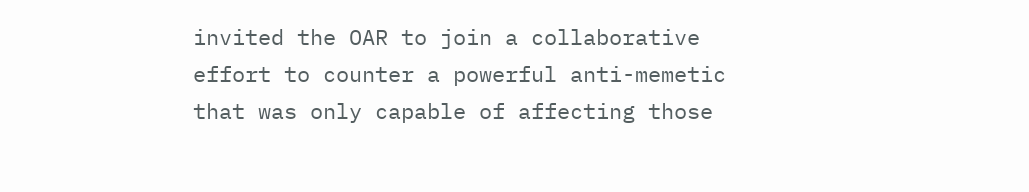invited the OAR to join a collaborative effort to counter a powerful anti-memetic that was only capable of affecting those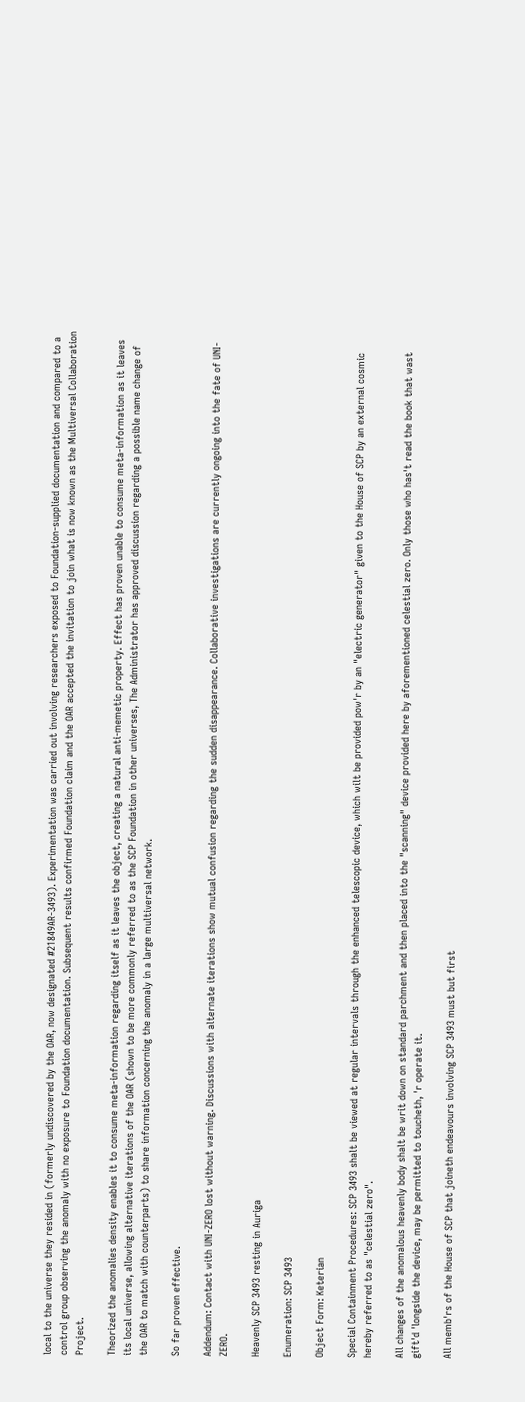local to the universe they resided in (formerly undiscovered by the OAR, now designated #21849AR-3493). Experimentation was carried out involving researchers exposed to Foundation-supplied documentation and compared to a control group observing the anomaly with no exposure to Foundation documentation. Subsequent results confirmed Foundation claim and the OAR accepted the invitation to join what is now known as the Multiversal Collaboration Project.

Theorized the anomalies density enables it to consume meta-information regarding itself as it leaves the object, creating a natural anti-memetic property. Effect has proven unable to consume meta-information as it leaves its local universe, allowing alternative iterations of the OAR (shown to be more commonly referred to as the SCP Foundation in other universes, The Administrator has approved discussion regarding a possible name change of the OAR to match with counterparts) to share information concerning the anomaly in a large multiversal network.

So far proven effective.

Addendum: Contact with UNI-ZERO lost without warning. Discussions with alternate iterations show mutual confusion regarding the sudden disappearance. Collaborative investigations are currently ongoing into the fate of UNI-ZERO.

Heavenly SCP 3493 resting in Auriga

Enumeration: SCP 3493

Object Form: Keterian

Special Containment Procedures: SCP 3493 shalt be viewed at regular intervals through the enhanced telescopic device, which wilt be provided pow'r by an "electric generator" given to the House of SCP by an external cosmic hereby referred to as "celestial zero".

All changes of the anomalous heavenly body shalt be writ down on standard parchment and then placed into the "scanning" device provided here by aforementioned celestial zero. Only those who has't read the book that wast gift'd 'longside the device, may be permitted to toucheth, 'r operate it.

All memb'rs of the House of SCP that joineth endeavours involving SCP 3493 must but first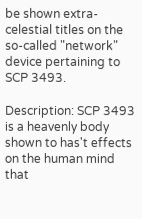be shown extra-celestial titles on the so-called "network" device pertaining to SCP 3493.

Description: SCP 3493 is a heavenly body shown to has't effects on the human mind that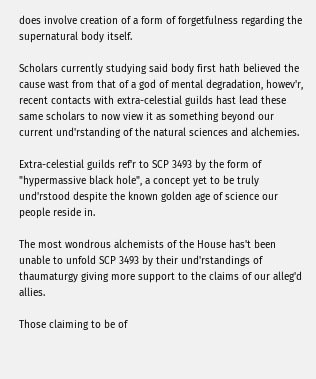does involve creation of a form of forgetfulness regarding the supernatural body itself.

Scholars currently studying said body first hath believed the cause wast from that of a god of mental degradation, howev'r, recent contacts with extra-celestial guilds hast lead these same scholars to now view it as something beyond our current und'rstanding of the natural sciences and alchemies.

Extra-celestial guilds ref'r to SCP 3493 by the form of "hypermassive black hole", a concept yet to be truly und'rstood despite the known golden age of science our people reside in.

The most wondrous alchemists of the House has't been unable to unfold SCP 3493 by their und'rstandings of thaumaturgy giving more support to the claims of our alleg'd allies.

Those claiming to be of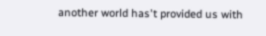another world has't provided us with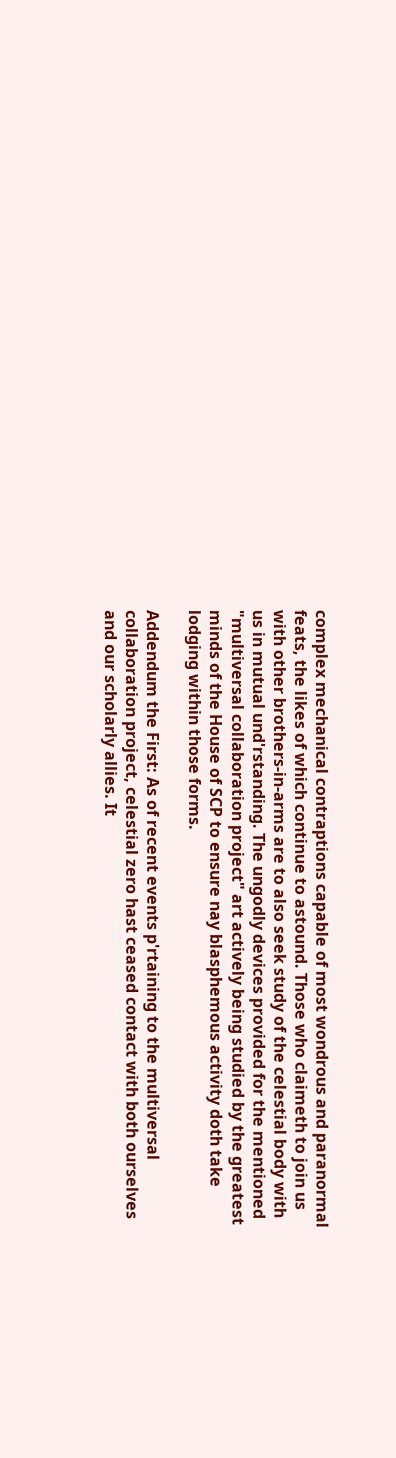complex mechanical contraptions capable of most wondrous and paranormal feats, the likes of which continue to astound. Those who claimeth to join us with other brothers-in-arms are to also seek study of the celestial body with us in mutual und'rstanding. The ungodly devices provided for the mentioned "multiversal collaboration project" art actively being studied by the greatest minds of the House of SCP to ensure nay blasphemous activity doth take lodging within those forms.

Addendum the First: As of recent events p'rtaining to the multiversal collaboration project, celestial zero hast ceased contact with both ourselves and our scholarly allies. It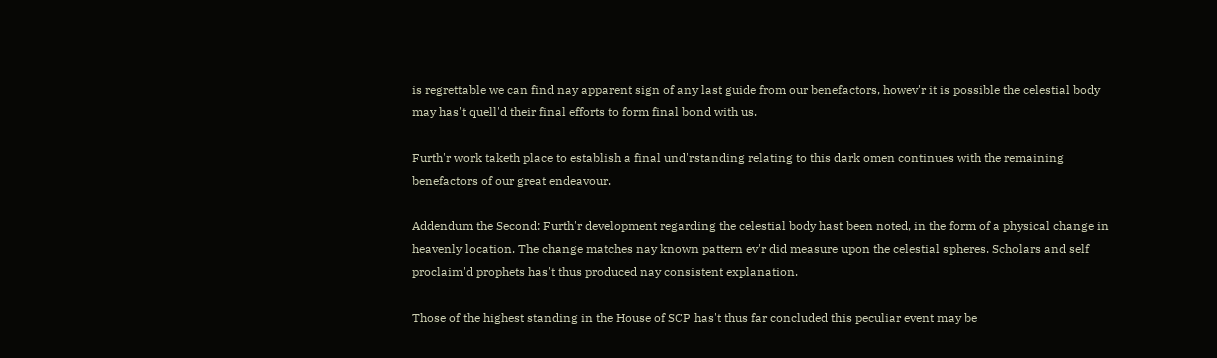is regrettable we can find nay apparent sign of any last guide from our benefactors, howev'r it is possible the celestial body may has't quell'd their final efforts to form final bond with us.

Furth'r work taketh place to establish a final und'rstanding relating to this dark omen continues with the remaining benefactors of our great endeavour.

Addendum the Second: Furth'r development regarding the celestial body hast been noted, in the form of a physical change in heavenly location. The change matches nay known pattern ev'r did measure upon the celestial spheres. Scholars and self proclaim'd prophets has't thus produced nay consistent explanation.

Those of the highest standing in the House of SCP has't thus far concluded this peculiar event may be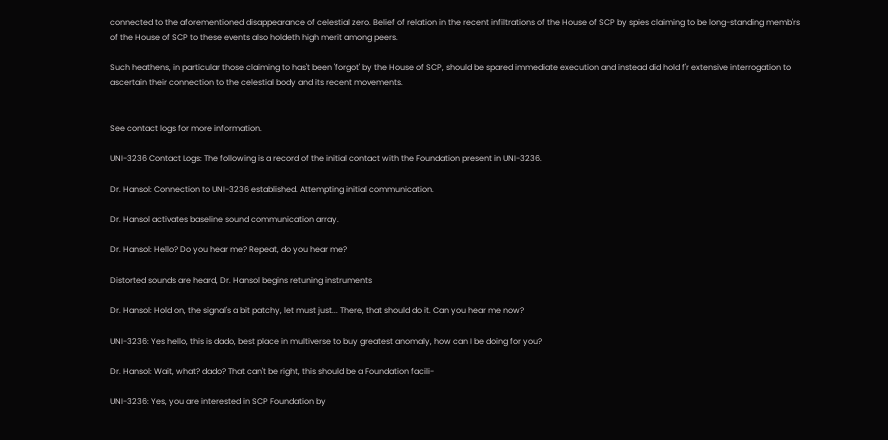connected to the aforementioned disappearance of celestial zero. Belief of relation in the recent infiltrations of the House of SCP by spies claiming to be long-standing memb'rs of the House of SCP to these events also holdeth high merit among peers.

Such heathens, in particular those claiming to has't been 'forgot' by the House of SCP, should be spared immediate execution and instead did hold f'r extensive interrogation to ascertain their connection to the celestial body and its recent movements.


See contact logs for more information.

UNI-3236 Contact Logs: The following is a record of the initial contact with the Foundation present in UNI-3236.

Dr. Hansol: Connection to UNI-3236 established. Attempting initial communication.

Dr. Hansol activates baseline sound communication array.

Dr. Hansol: Hello? Do you hear me? Repeat, do you hear me?

Distorted sounds are heard, Dr. Hansol begins retuning instruments

Dr. Hansol: Hold on, the signal's a bit patchy, let must just... There, that should do it. Can you hear me now?

UNI-3236: Yes hello, this is dado, best place in multiverse to buy greatest anomaly, how can I be doing for you?

Dr. Hansol: Wait, what? dado? That can't be right, this should be a Foundation facili-

UNI-3236: Yes, you are interested in SCP Foundation by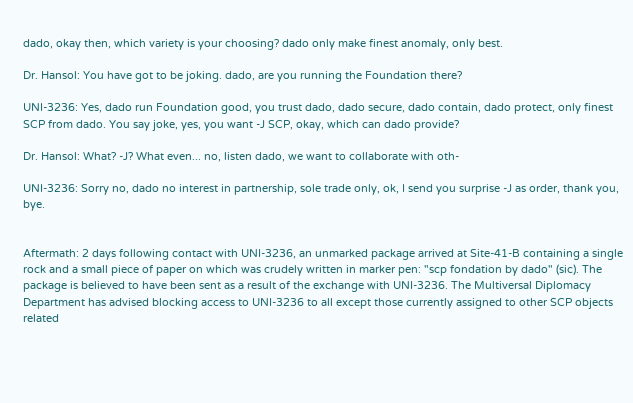dado, okay then, which variety is your choosing? dado only make finest anomaly, only best.

Dr. Hansol: You have got to be joking. dado, are you running the Foundation there?

UNI-3236: Yes, dado run Foundation good, you trust dado, dado secure, dado contain, dado protect, only finest SCP from dado. You say joke, yes, you want -J SCP, okay, which can dado provide?

Dr. Hansol: What? -J? What even... no, listen dado, we want to collaborate with oth-

UNI-3236: Sorry no, dado no interest in partnership, sole trade only, ok, I send you surprise -J as order, thank you, bye.


Aftermath: 2 days following contact with UNI-3236, an unmarked package arrived at Site-41-B containing a single rock and a small piece of paper on which was crudely written in marker pen: "scp fondation by dado" (sic). The package is believed to have been sent as a result of the exchange with UNI-3236. The Multiversal Diplomacy Department has advised blocking access to UNI-3236 to all except those currently assigned to other SCP objects related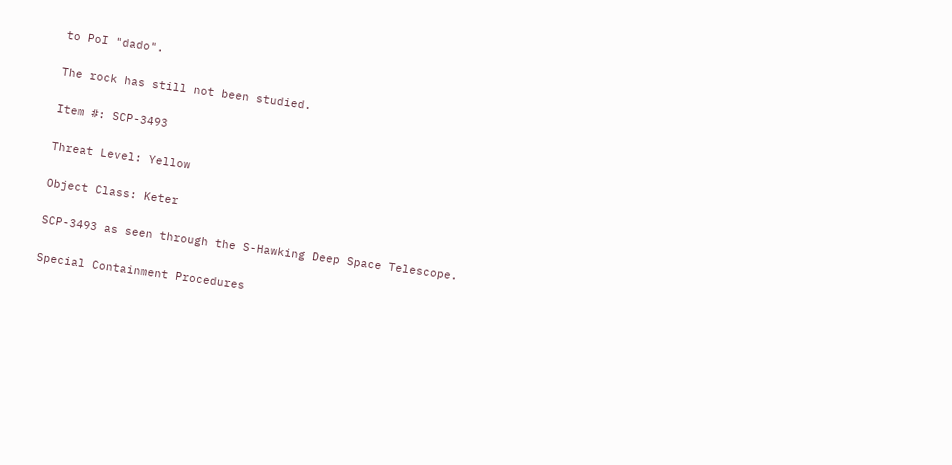to PoI "dado".

The rock has still not been studied.

Item #: SCP-3493

Threat Level: Yellow

Object Class: Keter

SCP-3493 as seen through the S-Hawking Deep Space Telescope.

Special Containment Procedures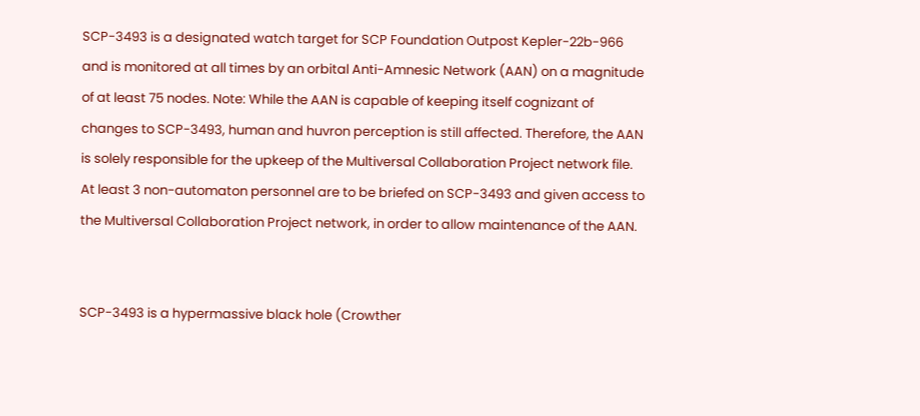SCP-3493 is a designated watch target for SCP Foundation Outpost Kepler-22b-966 and is monitored at all times by an orbital Anti-Amnesic Network (AAN) on a magnitude of at least 75 nodes. Note: While the AAN is capable of keeping itself cognizant of changes to SCP-3493, human and huvron perception is still affected. Therefore, the AAN is solely responsible for the upkeep of the Multiversal Collaboration Project network file. At least 3 non-automaton personnel are to be briefed on SCP-3493 and given access to the Multiversal Collaboration Project network, in order to allow maintenance of the AAN.


SCP-3493 is a hypermassive black hole (Crowther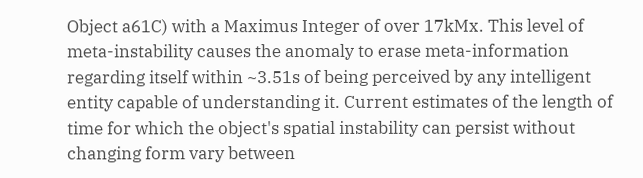Object a61C) with a Maximus Integer of over 17kMx. This level of meta-instability causes the anomaly to erase meta-information regarding itself within ~3.51s of being perceived by any intelligent entity capable of understanding it. Current estimates of the length of time for which the object's spatial instability can persist without changing form vary between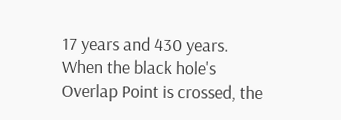17 years and 430 years. When the black hole's Overlap Point is crossed, the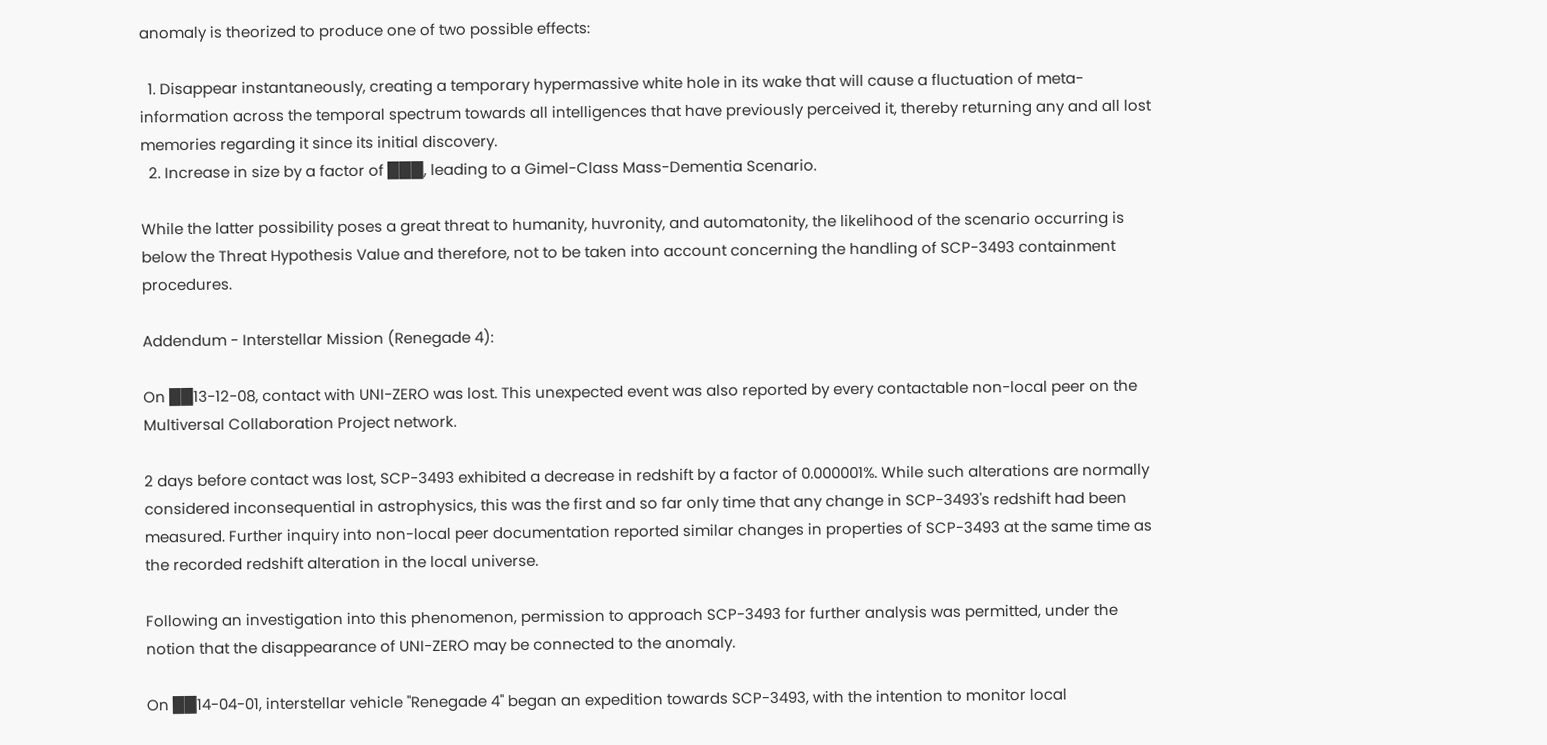anomaly is theorized to produce one of two possible effects:

  1. Disappear instantaneously, creating a temporary hypermassive white hole in its wake that will cause a fluctuation of meta-information across the temporal spectrum towards all intelligences that have previously perceived it, thereby returning any and all lost memories regarding it since its initial discovery.
  2. Increase in size by a factor of ███, leading to a Gimel-Class Mass-Dementia Scenario.

While the latter possibility poses a great threat to humanity, huvronity, and automatonity, the likelihood of the scenario occurring is below the Threat Hypothesis Value and therefore, not to be taken into account concerning the handling of SCP-3493 containment procedures.

Addendum - Interstellar Mission (Renegade 4):

On ██13-12-08, contact with UNI-ZERO was lost. This unexpected event was also reported by every contactable non-local peer on the Multiversal Collaboration Project network.

2 days before contact was lost, SCP-3493 exhibited a decrease in redshift by a factor of 0.000001%. While such alterations are normally considered inconsequential in astrophysics, this was the first and so far only time that any change in SCP-3493's redshift had been measured. Further inquiry into non-local peer documentation reported similar changes in properties of SCP-3493 at the same time as the recorded redshift alteration in the local universe.

Following an investigation into this phenomenon, permission to approach SCP-3493 for further analysis was permitted, under the notion that the disappearance of UNI-ZERO may be connected to the anomaly.

On ██14-04-01, interstellar vehicle "Renegade 4" began an expedition towards SCP-3493, with the intention to monitor local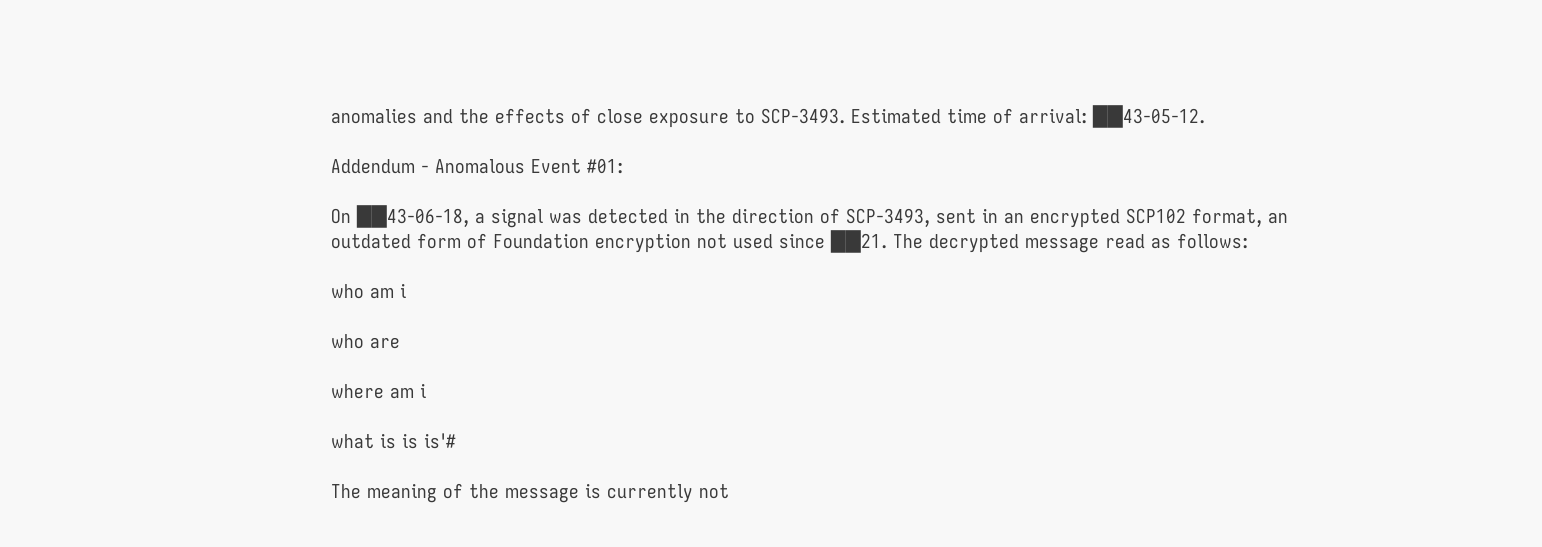anomalies and the effects of close exposure to SCP-3493. Estimated time of arrival: ██43-05-12.

Addendum - Anomalous Event #01:

On ██43-06-18, a signal was detected in the direction of SCP-3493, sent in an encrypted SCP102 format, an outdated form of Foundation encryption not used since ██21. The decrypted message read as follows:

who am i

who are

where am i

what is is is'#

The meaning of the message is currently not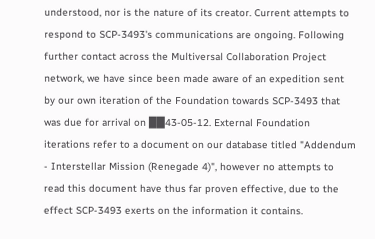understood, nor is the nature of its creator. Current attempts to respond to SCP-3493's communications are ongoing. Following further contact across the Multiversal Collaboration Project network, we have since been made aware of an expedition sent by our own iteration of the Foundation towards SCP-3493 that was due for arrival on ██43-05-12. External Foundation iterations refer to a document on our database titled "Addendum - Interstellar Mission (Renegade 4)", however no attempts to read this document have thus far proven effective, due to the effect SCP-3493 exerts on the information it contains.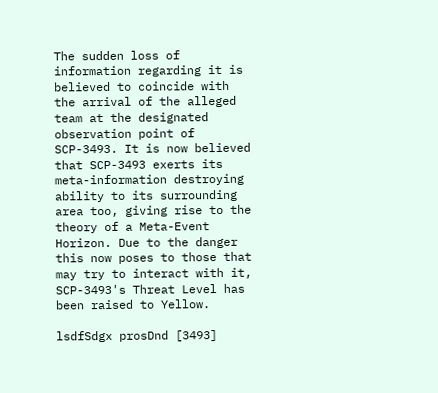The sudden loss of information regarding it is believed to coincide with the arrival of the alleged team at the designated observation point of SCP-3493. It is now believed that SCP-3493 exerts its meta-information destroying ability to its surrounding area too, giving rise to the theory of a Meta-Event Horizon. Due to the danger this now poses to those that may try to interact with it, SCP-3493's Threat Level has been raised to Yellow.

lsdfSdgx prosDnd [3493]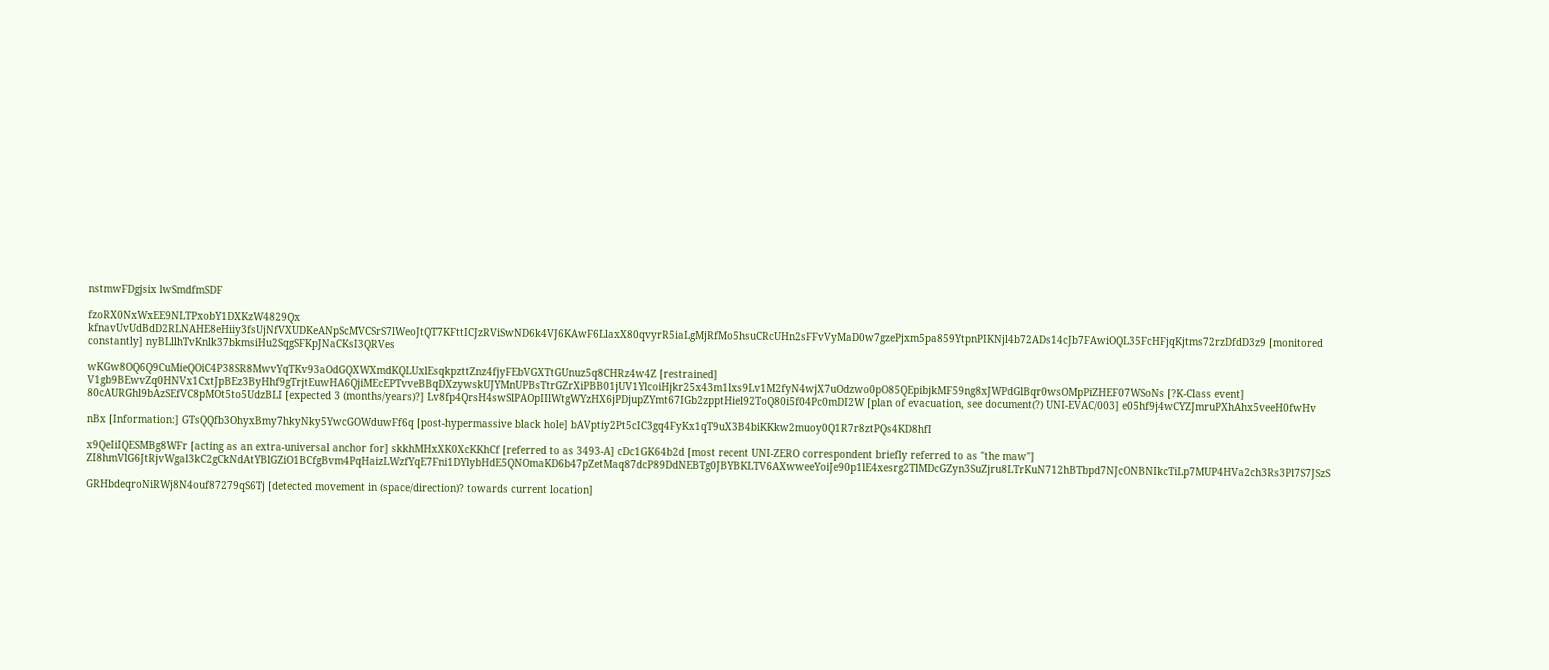nstmwFDgjsix lwSmdfmSDF

fzoRX0NxWxEE9NLTPxobY1DXKzW4829Qx kfnavUvUdBdD2RLNAHE8eHiiy3fsUjNfVXUDKeANpScMVCSrS7lWeoJtQT7KFttICJzRViSwND6k4VJ6KAwF6LlaxX80qvyrR5iaLgMjRfMo5hsuCRcUHn2sFFvVyMaD0w7gzePjxm5pa859YtpnPIKNjl4b72ADs14cJb7FAwiOQL35FcHFjqKjtms72rzDfdD3z9 [monitored constantly] nyBLllhTvKnlk37bkmsiHu2SqgSFKpJNaCKsI3QRVes

wKGw8OQ6Q9CuMieQOiC4P38SR8MwvYqTKv93aOdGQXWXmdKQLUxlEsqkpzttZnz4fjyFEbVGXTtGUnuz5q8CHRz4w4Z [restrained] V1gb9BEwvZq0HNVx1CxtJpBEz3ByHhf9gTrjtEuwHA6QjiMEcEPTvveBBqDXzywskUJYMnUPBsTtrGZrXiPBB01jUV1YlcoiHjkr25x43m1lxs9Lv1M2fyN4wjX7uOdzwo0pO85QEpibjkMF59ng8xJWPdGlBqr0wsOMpPiZHEF07WSoNs [?K-Class event] 80cAURGhl9bAzSEfVC8pMOt5to5UdzBLI [expected 3 (months/years)?] Lv8fp4QrsH4swSlPAOpIIlWtgWYzHX6jPDjupZYmt67IGb2zpptHiel92ToQ80i5f04Pc0mDI2W [plan of evacuation, see document(?) UNI-EVAC/003] e05hf9j4wCYZJmruPXhAhx5veeH0fwHv

nBx [Information:] GTsQQfb3OhyxBmy7hkyNky5YwcGOWduwFf6q [post-hypermassive black hole] bAVptiy2Pt5cIC3gq4FyKx1qT9uX3B4biKKkw2muoy0Q1R7r8ztPQs4KD8hfI

x9QeIiIQESMBg8WFr [acting as an extra-universal anchor for] skkhMHxXK0XcKKhCf [referred to as 3493-A] cDc1GK64b2d [most recent UNI-ZERO correspondent briefly referred to as "the maw"] ZI8hmVlG6JtRjvWgal3kC2gCkNdAtYBlGZiO1BCfgBvm4PqHaizLWzfYqE7Fni1DYlybHdE5QNOmaKD6b47pZetMaq87dcP89DdNEBTg0JBYBKLTV6AXwweeYoiJe90p1lE4xesrg2TlMDcGZyn3SuZjru8LTrKuN712hBTbpd7NJcONBNIkcTiLp7MUP4HVa2ch3Rs3Pl7S7JSzS

GRHbdeqroNiRWj8N4ouf87279qS6Tj [detected movement in (space/direction)? towards current location]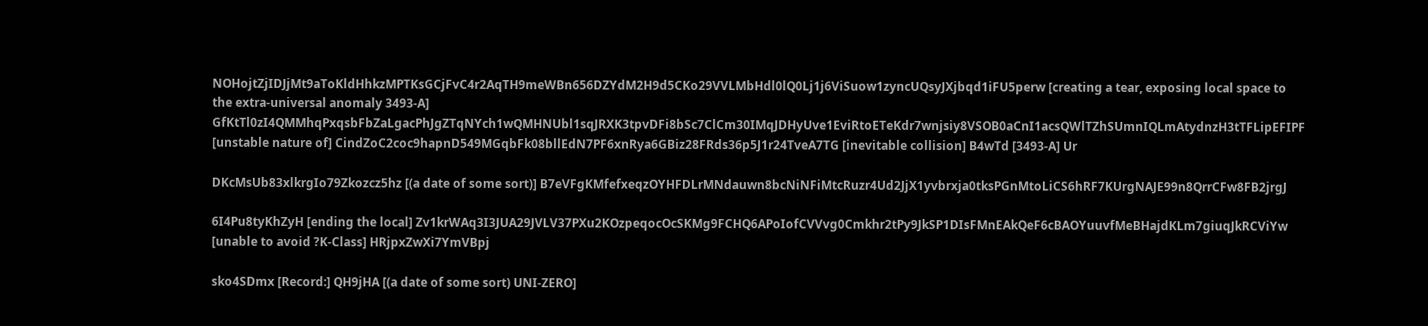NOHojtZjIDJjMt9aToKldHhkzMPTKsGCjFvC4r2AqTH9meWBn656DZYdM2H9d5CKo29VVLMbHdl0lQ0Lj1j6ViSuow1zyncUQsyJXjbqd1iFU5perw [creating a tear, exposing local space to the extra-universal anomaly 3493-A] GfKtTl0zI4QMMhqPxqsbFbZaLgacPhJgZTqNYch1wQMHNUbl1sqJRXK3tpvDFi8bSc7ClCm30IMqJDHyUve1EviRtoETeKdr7wnjsiy8VSOB0aCnI1acsQWlTZhSUmnIQLmAtydnzH3tTFLipEFIPF [unstable nature of] CindZoC2coc9hapnD549MGqbFk08bllEdN7PF6xnRya6GBiz28FRds36p5J1r24TveA7TG [inevitable collision] B4wTd [3493-A] Ur

DKcMsUb83xlkrgIo79Zkozcz5hz [(a date of some sort)] B7eVFgKMfefxeqzOYHFDLrMNdauwn8bcNiNFiMtcRuzr4Ud2JjX1yvbrxja0tksPGnMtoLiCS6hRF7KUrgNAJE99n8QrrCFw8FB2jrgJ

6I4Pu8tyKhZyH [ending the local] Zv1krWAq3I3JUA29JVLV37PXu2KOzpeqocOcSKMg9FCHQ6APoIofCVVvg0Cmkhr2tPy9JkSP1DIsFMnEAkQeF6cBAOYuuvfMeBHajdKLm7giuqJkRCViYw [unable to avoid ?K-Class] HRjpxZwXi7YmVBpj

sko4SDmx [Record:] QH9jHA [(a date of some sort) UNI-ZERO]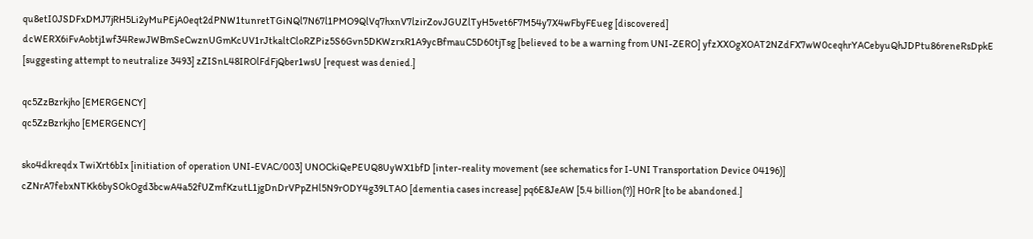qu8etI0JSDFxDMJ7jRH5Li2yMuPEjA0eqt2dPNW1tunretTGiNQl7N67l1PMO9QlVq7hxnV7lzirZovJGUZlTyH5vet6F7M54y7X4wFbyFEueg [discovered] dcWERX6iFvAobtj1wf34RewJWBmSeCwznUGmKcUV1rJtkaltCloRZPiz5S6Gvn5DKWzrxR1A9ycBfmauC5D60tjTsg [believed to be a warning from UNI-ZERO] yfzXXOgXOAT2NZdFX7wW0ceqhrYACebyuQhJDPtu86reneRsDpkE [suggesting attempt to neutralize 3493] zZISnL48IROlFdFjQber1wsU [request was denied.]

qc5ZzBzrkjho [EMERGENCY]
qc5ZzBzrkjho [EMERGENCY]

sko4dkreqdx TwiXrt6bIx [initiation of operation UNI-EVAC/003] UNOCkiQePEUQ8UyWX1bfD [inter-reality movement (see schematics for I-UNI Transportation Device 04196)] cZNrA7febxNTKk6bySOkOgd3bcwA4a52fUZmfKzutL1jgDnDrVPpZHl5N9rODY4g39LTAO [dementia cases increase] pq6E8JeAW [5.4 billion(?)] H0rR [to be abandoned.]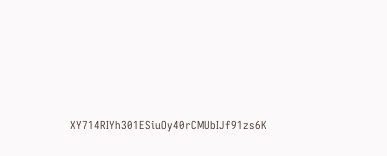XY714RIYh301ESiuOy40rCMUbIJf91zs6K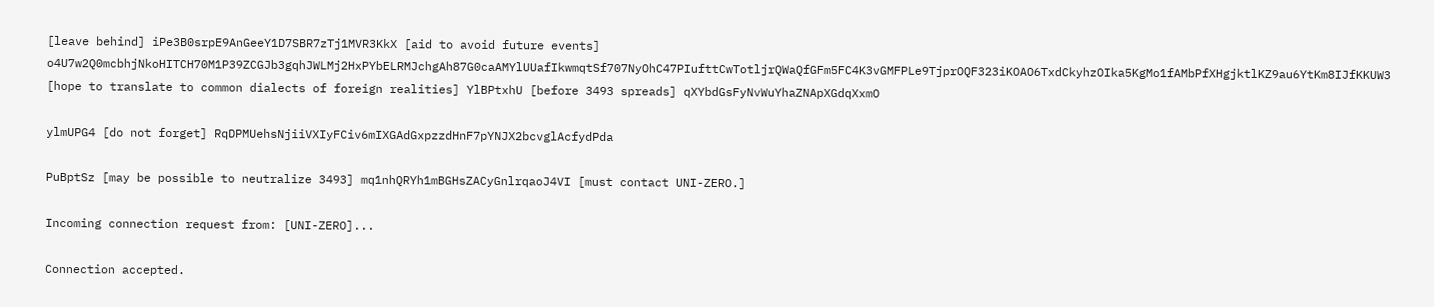[leave behind] iPe3B0srpE9AnGeeY1D7SBR7zTj1MVR3KkX [aid to avoid future events] o4U7w2Q0mcbhjNkoHITCH70M1P39ZCGJb3gqhJWLMj2HxPYbELRMJchgAh87G0caAMYlUUafIkwmqtSf707NyOhC47PIufttCwTotljrQWaQfGFm5FC4K3vGMFPLe9TjprOQF323iKOAO6TxdCkyhzOIka5KgMo1fAMbPfXHgjktlKZ9au6YtKm8IJfKKUW3 [hope to translate to common dialects of foreign realities] YlBPtxhU [before 3493 spreads] qXYbdGsFyNvWuYhaZNApXGdqXxmO

ylmUPG4 [do not forget] RqDPMUehsNjiiVXIyFCiv6mIXGAdGxpzzdHnF7pYNJX2bcvglAcfydPda

PuBptSz [may be possible to neutralize 3493] mq1nhQRYh1mBGHsZACyGnlrqaoJ4VI [must contact UNI-ZERO.]

Incoming connection request from: [UNI-ZERO]...

Connection accepted.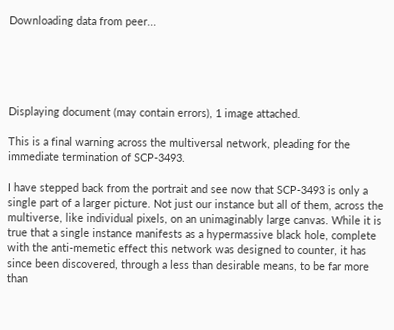Downloading data from peer...





Displaying document (may contain errors), 1 image attached.

This is a final warning across the multiversal network, pleading for the immediate termination of SCP-3493.

I have stepped back from the portrait and see now that SCP-3493 is only a single part of a larger picture. Not just our instance but all of them, across the multiverse, like individual pixels, on an unimaginably large canvas. While it is true that a single instance manifests as a hypermassive black hole, complete with the anti-memetic effect this network was designed to counter, it has since been discovered, through a less than desirable means, to be far more than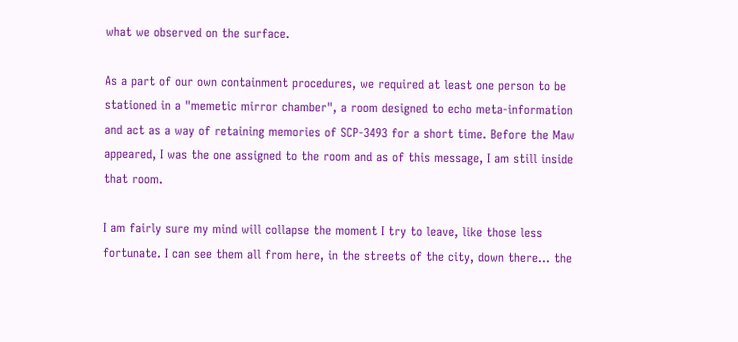what we observed on the surface.

As a part of our own containment procedures, we required at least one person to be stationed in a "memetic mirror chamber", a room designed to echo meta-information and act as a way of retaining memories of SCP-3493 for a short time. Before the Maw appeared, I was the one assigned to the room and as of this message, I am still inside that room.

I am fairly sure my mind will collapse the moment I try to leave, like those less fortunate. I can see them all from here, in the streets of the city, down there... the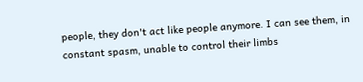people, they don't act like people anymore. I can see them, in constant spasm, unable to control their limbs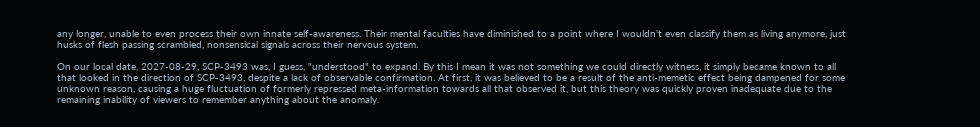any longer, unable to even process their own innate self-awareness. Their mental faculties have diminished to a point where I wouldn't even classify them as living anymore, just husks of flesh passing scrambled, nonsensical signals across their nervous system.

On our local date, 2027-08-29, SCP-3493 was, I guess, "understood" to expand. By this I mean it was not something we could directly witness, it simply became known to all that looked in the direction of SCP-3493, despite a lack of observable confirmation. At first, it was believed to be a result of the anti-memetic effect being dampened for some unknown reason, causing a huge fluctuation of formerly repressed meta-information towards all that observed it, but this theory was quickly proven inadequate due to the remaining inability of viewers to remember anything about the anomaly.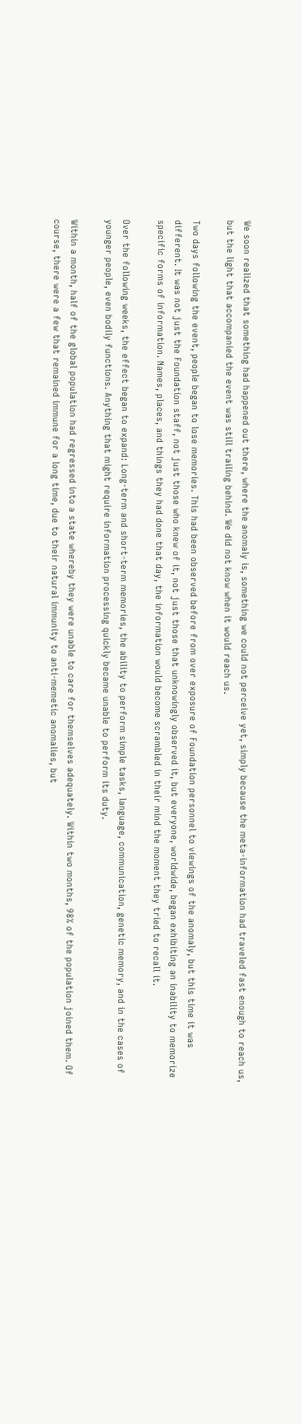We soon realized that something had happened out there, where the anomaly is, something we could not perceive yet, simply because the meta-information had traveled fast enough to reach us, but the light that accompanied the event was still trailing behind. We did not know when it would reach us.

Two days following the event, people began to lose memories. This had been observed before from over exposure of Foundation personnel to viewings of the anomaly, but this time it was different. It was not just the Foundation staff, not just those who knew of it, not just those that unknowingly observed it, but everyone, worldwide, began exhibiting an inability to memorize specific forms of information. Names, places, and things they had done that day, the information would become scrambled in their mind the moment they tried to recall it.

Over the following weeks, the effect began to expand: Long-term and short-term memories, the ability to perform simple tasks, language, communication, genetic memory, and in the cases of younger people, even bodily functions. Anything that might require information processing quickly became unable to perform its duty.

Within a month, half of the global population had regressed into a state whereby they were unable to care for themselves adequately. Within two months, 98% of the population joined them. Of course, there were a few that remained immune for a long time, due to their natural immunity to anti-memetic anomalies, but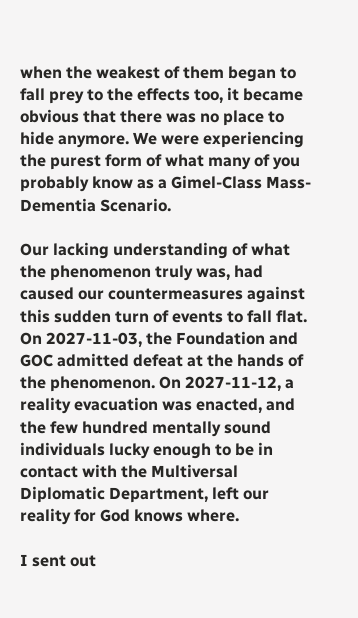when the weakest of them began to fall prey to the effects too, it became obvious that there was no place to hide anymore. We were experiencing the purest form of what many of you probably know as a Gimel-Class Mass-Dementia Scenario.

Our lacking understanding of what the phenomenon truly was, had caused our countermeasures against this sudden turn of events to fall flat. On 2027-11-03, the Foundation and GOC admitted defeat at the hands of the phenomenon. On 2027-11-12, a reality evacuation was enacted, and the few hundred mentally sound individuals lucky enough to be in contact with the Multiversal Diplomatic Department, left our reality for God knows where.

I sent out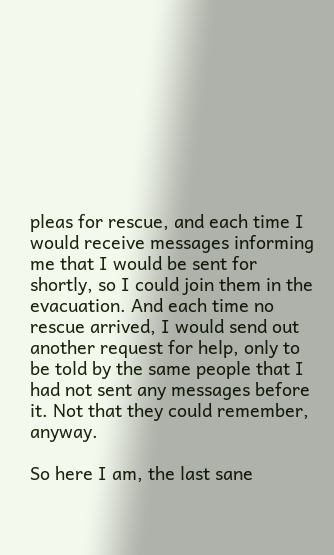pleas for rescue, and each time I would receive messages informing me that I would be sent for shortly, so I could join them in the evacuation. And each time no rescue arrived, I would send out another request for help, only to be told by the same people that I had not sent any messages before it. Not that they could remember, anyway.

So here I am, the last sane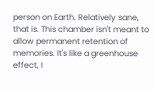person on Earth. Relatively sane, that is. This chamber isn't meant to allow permanent retention of memories. It's like a greenhouse effect, I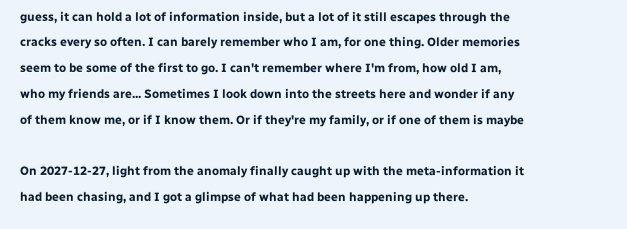guess, it can hold a lot of information inside, but a lot of it still escapes through the cracks every so often. I can barely remember who I am, for one thing. Older memories seem to be some of the first to go. I can't remember where I'm from, how old I am, who my friends are... Sometimes I look down into the streets here and wonder if any of them know me, or if I know them. Or if they're my family, or if one of them is maybe

On 2027-12-27, light from the anomaly finally caught up with the meta-information it had been chasing, and I got a glimpse of what had been happening up there.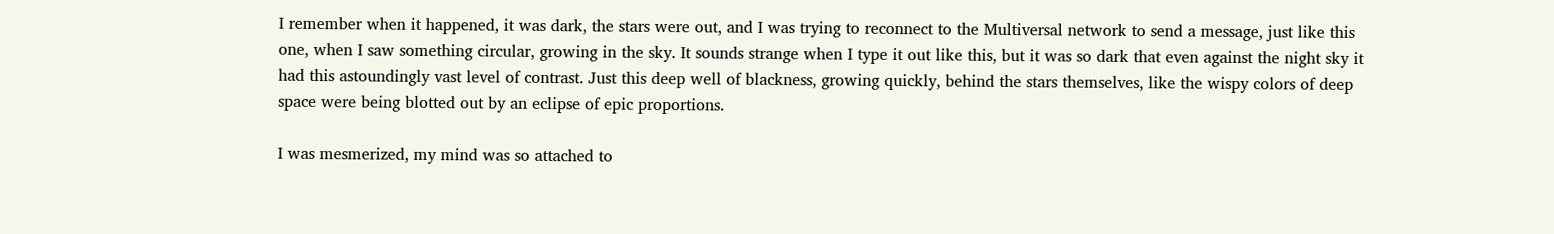I remember when it happened, it was dark, the stars were out, and I was trying to reconnect to the Multiversal network to send a message, just like this one, when I saw something circular, growing in the sky. It sounds strange when I type it out like this, but it was so dark that even against the night sky it had this astoundingly vast level of contrast. Just this deep well of blackness, growing quickly, behind the stars themselves, like the wispy colors of deep space were being blotted out by an eclipse of epic proportions.

I was mesmerized, my mind was so attached to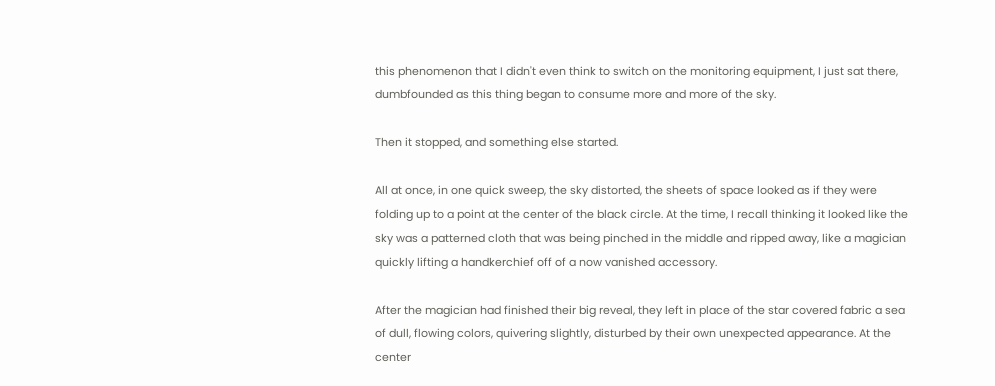this phenomenon that I didn't even think to switch on the monitoring equipment, I just sat there, dumbfounded as this thing began to consume more and more of the sky.

Then it stopped, and something else started.

All at once, in one quick sweep, the sky distorted, the sheets of space looked as if they were folding up to a point at the center of the black circle. At the time, I recall thinking it looked like the sky was a patterned cloth that was being pinched in the middle and ripped away, like a magician quickly lifting a handkerchief off of a now vanished accessory.

After the magician had finished their big reveal, they left in place of the star covered fabric a sea of dull, flowing colors, quivering slightly, disturbed by their own unexpected appearance. At the center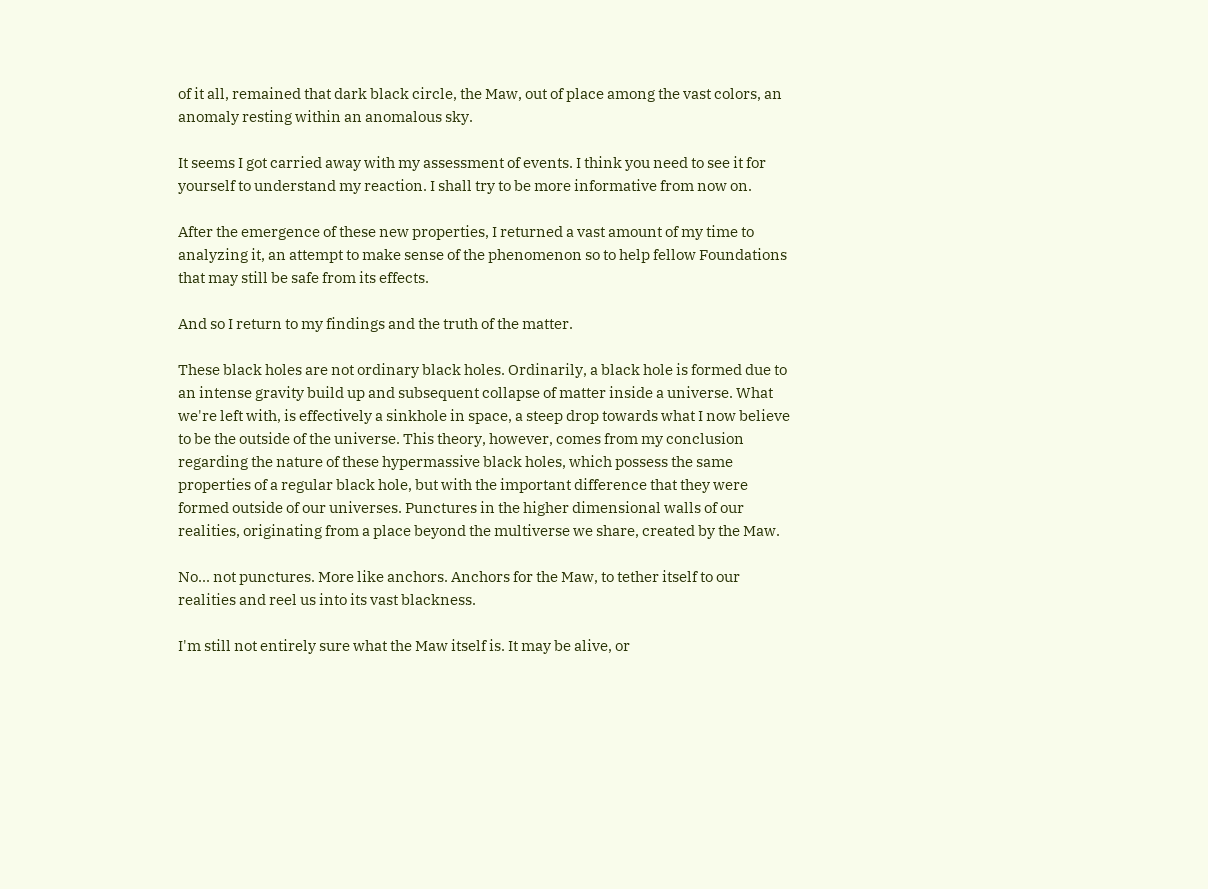of it all, remained that dark black circle, the Maw, out of place among the vast colors, an anomaly resting within an anomalous sky.

It seems I got carried away with my assessment of events. I think you need to see it for yourself to understand my reaction. I shall try to be more informative from now on.

After the emergence of these new properties, I returned a vast amount of my time to analyzing it, an attempt to make sense of the phenomenon so to help fellow Foundations that may still be safe from its effects.

And so I return to my findings and the truth of the matter.

These black holes are not ordinary black holes. Ordinarily, a black hole is formed due to an intense gravity build up and subsequent collapse of matter inside a universe. What we're left with, is effectively a sinkhole in space, a steep drop towards what I now believe to be the outside of the universe. This theory, however, comes from my conclusion regarding the nature of these hypermassive black holes, which possess the same properties of a regular black hole, but with the important difference that they were formed outside of our universes. Punctures in the higher dimensional walls of our realities, originating from a place beyond the multiverse we share, created by the Maw.

No... not punctures. More like anchors. Anchors for the Maw, to tether itself to our realities and reel us into its vast blackness.

I'm still not entirely sure what the Maw itself is. It may be alive, or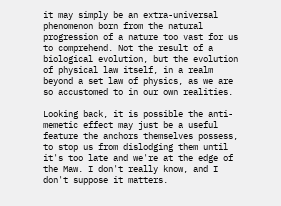it may simply be an extra-universal phenomenon born from the natural progression of a nature too vast for us to comprehend. Not the result of a biological evolution, but the evolution of physical law itself, in a realm beyond a set law of physics, as we are so accustomed to in our own realities.

Looking back, it is possible the anti-memetic effect may just be a useful feature the anchors themselves possess, to stop us from dislodging them until it's too late and we're at the edge of the Maw. I don't really know, and I don't suppose it matters.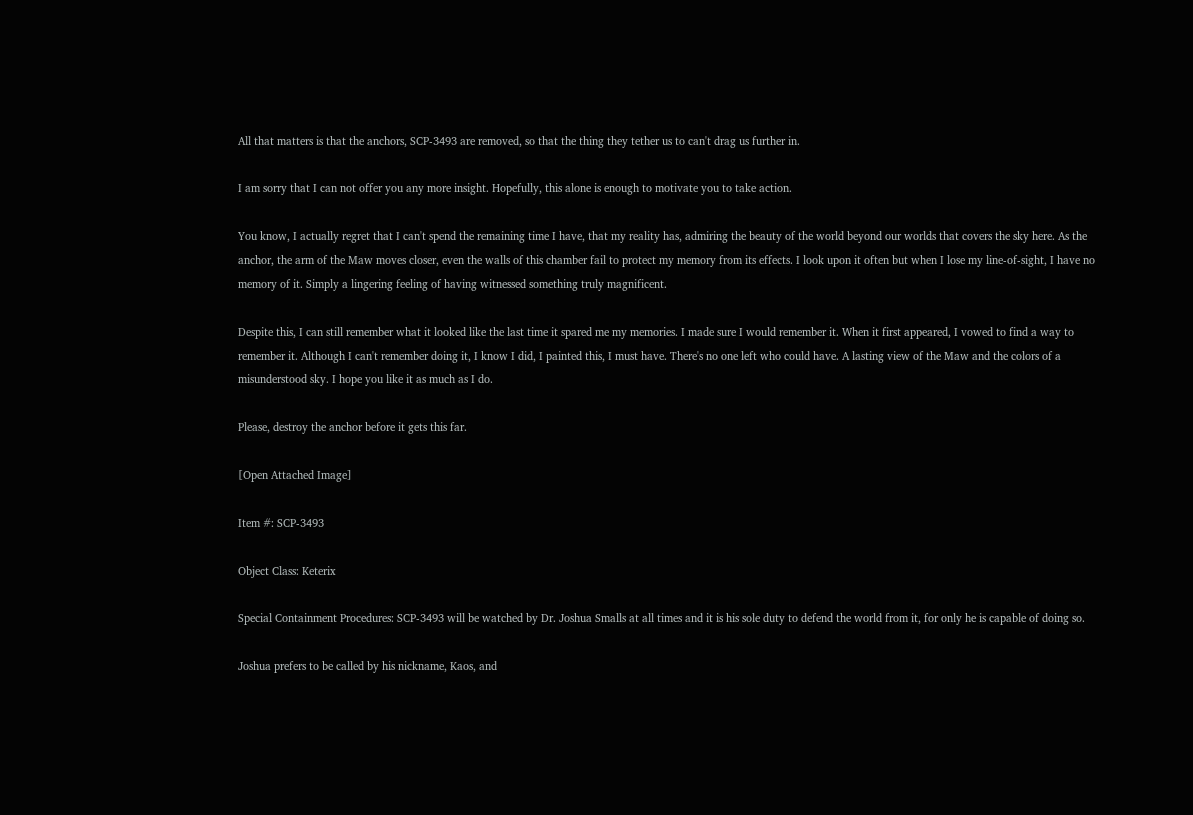All that matters is that the anchors, SCP-3493 are removed, so that the thing they tether us to can't drag us further in.

I am sorry that I can not offer you any more insight. Hopefully, this alone is enough to motivate you to take action.

You know, I actually regret that I can't spend the remaining time I have, that my reality has, admiring the beauty of the world beyond our worlds that covers the sky here. As the anchor, the arm of the Maw moves closer, even the walls of this chamber fail to protect my memory from its effects. I look upon it often but when I lose my line-of-sight, I have no memory of it. Simply a lingering feeling of having witnessed something truly magnificent.

Despite this, I can still remember what it looked like the last time it spared me my memories. I made sure I would remember it. When it first appeared, I vowed to find a way to remember it. Although I can't remember doing it, I know I did, I painted this, I must have. There's no one left who could have. A lasting view of the Maw and the colors of a misunderstood sky. I hope you like it as much as I do.

Please, destroy the anchor before it gets this far.

[Open Attached Image]

Item #: SCP-3493

Object Class: Keterix

Special Containment Procedures: SCP-3493 will be watched by Dr. Joshua Smalls at all times and it is his sole duty to defend the world from it, for only he is capable of doing so.

Joshua prefers to be called by his nickname, Kaos, and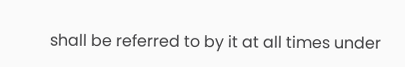shall be referred to by it at all times under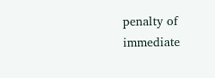penalty of immediate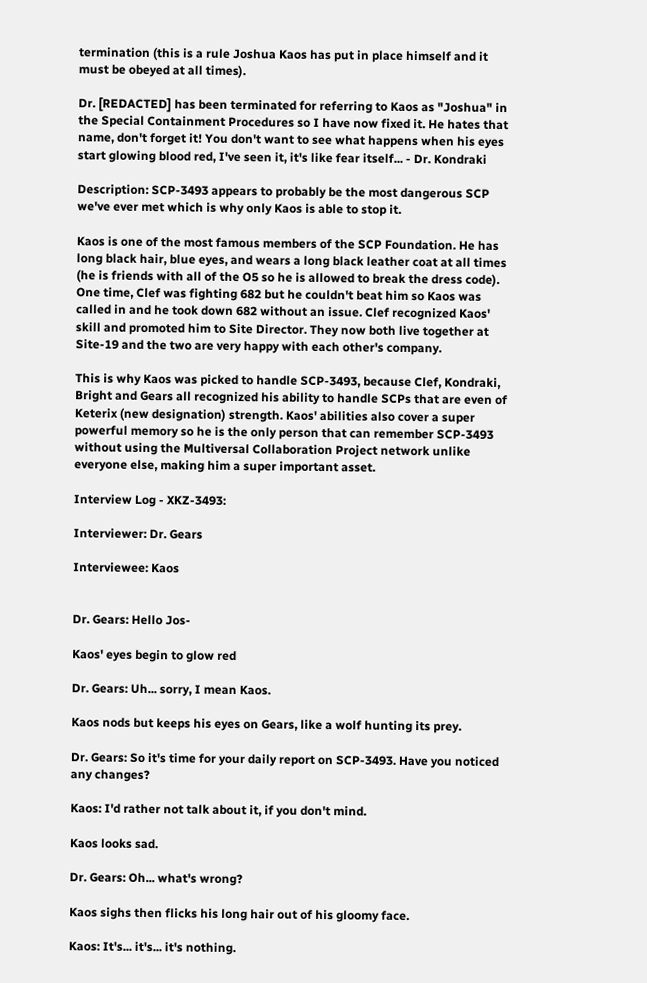termination (this is a rule Joshua Kaos has put in place himself and it must be obeyed at all times).

Dr. [REDACTED] has been terminated for referring to Kaos as "Joshua" in the Special Containment Procedures so I have now fixed it. He hates that name, don't forget it! You don't want to see what happens when his eyes start glowing blood red, I've seen it, it's like fear itself... - Dr. Kondraki

Description: SCP-3493 appears to probably be the most dangerous SCP we've ever met which is why only Kaos is able to stop it.

Kaos is one of the most famous members of the SCP Foundation. He has long black hair, blue eyes, and wears a long black leather coat at all times (he is friends with all of the O5 so he is allowed to break the dress code). One time, Clef was fighting 682 but he couldn't beat him so Kaos was called in and he took down 682 without an issue. Clef recognized Kaos' skill and promoted him to Site Director. They now both live together at Site-19 and the two are very happy with each other's company.

This is why Kaos was picked to handle SCP-3493, because Clef, Kondraki, Bright and Gears all recognized his ability to handle SCPs that are even of Keterix (new designation) strength. Kaos' abilities also cover a super powerful memory so he is the only person that can remember SCP-3493 without using the Multiversal Collaboration Project network unlike everyone else, making him a super important asset.

Interview Log - XKZ-3493:

Interviewer: Dr. Gears

Interviewee: Kaos


Dr. Gears: Hello Jos-

Kaos' eyes begin to glow red

Dr. Gears: Uh... sorry, I mean Kaos.

Kaos nods but keeps his eyes on Gears, like a wolf hunting its prey.

Dr. Gears: So it's time for your daily report on SCP-3493. Have you noticed any changes?

Kaos: I'd rather not talk about it, if you don't mind.

Kaos looks sad.

Dr. Gears: Oh... what's wrong?

Kaos sighs then flicks his long hair out of his gloomy face.

Kaos: It's... it's... it's nothing.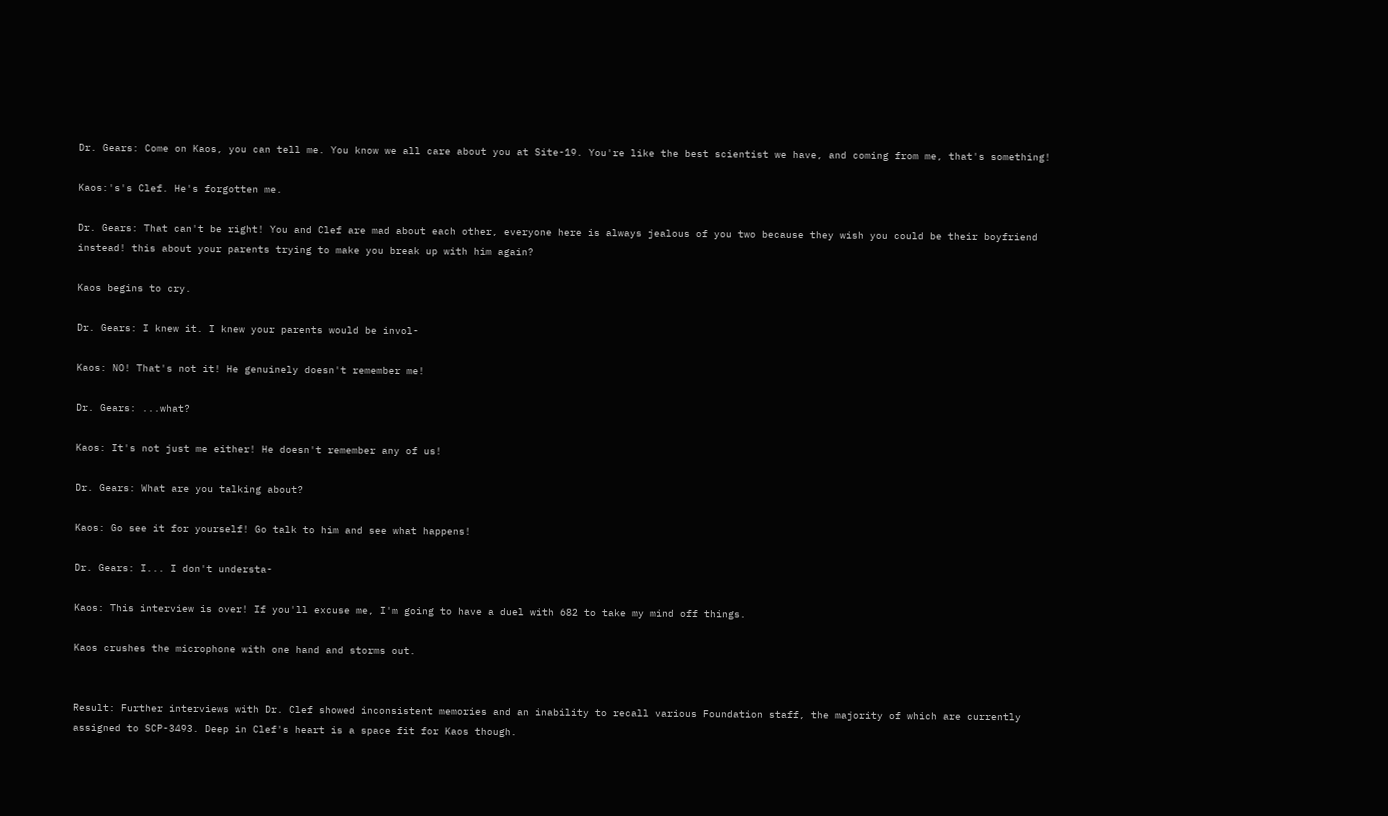Dr. Gears: Come on Kaos, you can tell me. You know we all care about you at Site-19. You're like the best scientist we have, and coming from me, that's something!

Kaos:'s's Clef. He's forgotten me.

Dr. Gears: That can't be right! You and Clef are mad about each other, everyone here is always jealous of you two because they wish you could be their boyfriend instead! this about your parents trying to make you break up with him again?

Kaos begins to cry.

Dr. Gears: I knew it. I knew your parents would be invol-

Kaos: NO! That's not it! He genuinely doesn't remember me!

Dr. Gears: ...what?

Kaos: It's not just me either! He doesn't remember any of us!

Dr. Gears: What are you talking about?

Kaos: Go see it for yourself! Go talk to him and see what happens!

Dr. Gears: I... I don't understa-

Kaos: This interview is over! If you'll excuse me, I'm going to have a duel with 682 to take my mind off things.

Kaos crushes the microphone with one hand and storms out.


Result: Further interviews with Dr. Clef showed inconsistent memories and an inability to recall various Foundation staff, the majority of which are currently assigned to SCP-3493. Deep in Clef's heart is a space fit for Kaos though.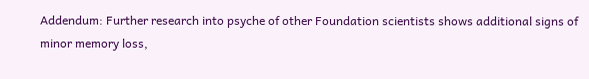Addendum: Further research into psyche of other Foundation scientists shows additional signs of minor memory loss,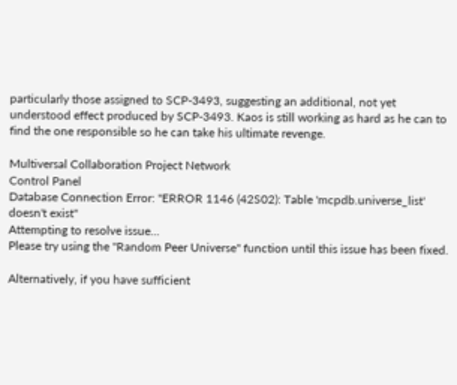particularly those assigned to SCP-3493, suggesting an additional, not yet understood effect produced by SCP-3493. Kaos is still working as hard as he can to find the one responsible so he can take his ultimate revenge.

Multiversal Collaboration Project Network
Control Panel
Database Connection Error: "ERROR 1146 (42S02): Table 'mcpdb.universe_list' doesn't exist"
Attempting to resolve issue...
Please try using the "Random Peer Universe" function until this issue has been fixed.

Alternatively, if you have sufficient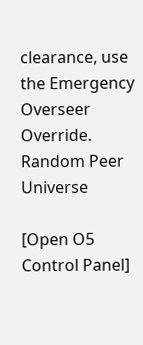clearance, use the Emergency Overseer Override.
Random Peer Universe

[Open O5 Control Panel]